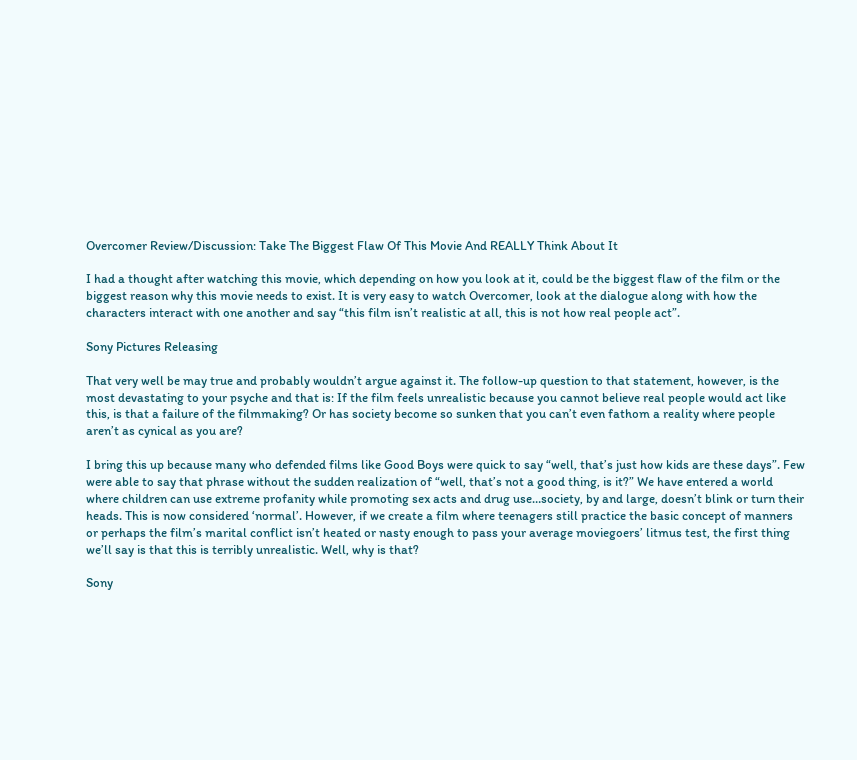Overcomer Review/Discussion: Take The Biggest Flaw Of This Movie And REALLY Think About It

I had a thought after watching this movie, which depending on how you look at it, could be the biggest flaw of the film or the biggest reason why this movie needs to exist. It is very easy to watch Overcomer, look at the dialogue along with how the characters interact with one another and say “this film isn’t realistic at all, this is not how real people act”.

Sony Pictures Releasing

That very well be may true and probably wouldn’t argue against it. The follow-up question to that statement, however, is the most devastating to your psyche and that is: If the film feels unrealistic because you cannot believe real people would act like this, is that a failure of the filmmaking? Or has society become so sunken that you can’t even fathom a reality where people aren’t as cynical as you are?

I bring this up because many who defended films like Good Boys were quick to say “well, that’s just how kids are these days”. Few were able to say that phrase without the sudden realization of “well, that’s not a good thing, is it?” We have entered a world where children can use extreme profanity while promoting sex acts and drug use…society, by and large, doesn’t blink or turn their heads. This is now considered ‘normal’. However, if we create a film where teenagers still practice the basic concept of manners or perhaps the film’s marital conflict isn’t heated or nasty enough to pass your average moviegoers’ litmus test, the first thing we’ll say is that this is terribly unrealistic. Well, why is that?

Sony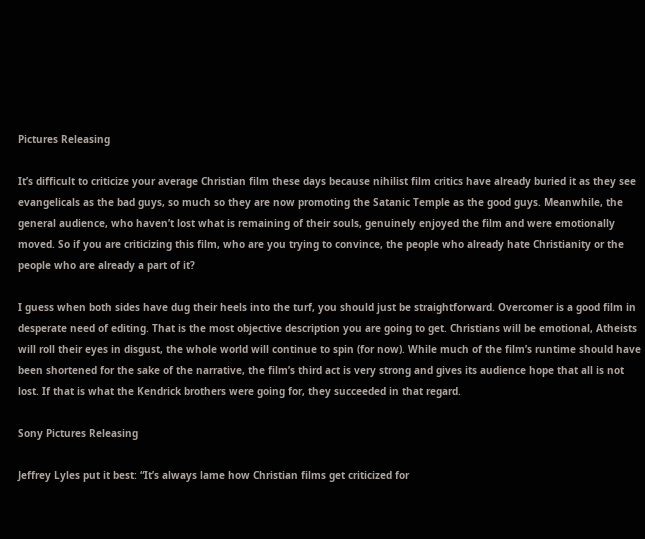Pictures Releasing

It’s difficult to criticize your average Christian film these days because nihilist film critics have already buried it as they see evangelicals as the bad guys, so much so they are now promoting the Satanic Temple as the good guys. Meanwhile, the general audience, who haven’t lost what is remaining of their souls, genuinely enjoyed the film and were emotionally moved. So if you are criticizing this film, who are you trying to convince, the people who already hate Christianity or the people who are already a part of it?

I guess when both sides have dug their heels into the turf, you should just be straightforward. Overcomer is a good film in desperate need of editing. That is the most objective description you are going to get. Christians will be emotional, Atheists will roll their eyes in disgust, the whole world will continue to spin (for now). While much of the film’s runtime should have been shortened for the sake of the narrative, the film’s third act is very strong and gives its audience hope that all is not lost. If that is what the Kendrick brothers were going for, they succeeded in that regard.

Sony Pictures Releasing

Jeffrey Lyles put it best: “It’s always lame how Christian films get criticized for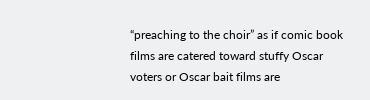“preaching to the choir” as if comic book films are catered toward stuffy Oscar voters or Oscar bait films are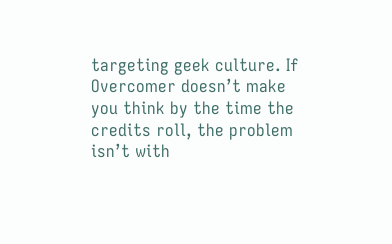targeting geek culture. If Overcomer doesn’t make you think by the time the credits roll, the problem isn’t with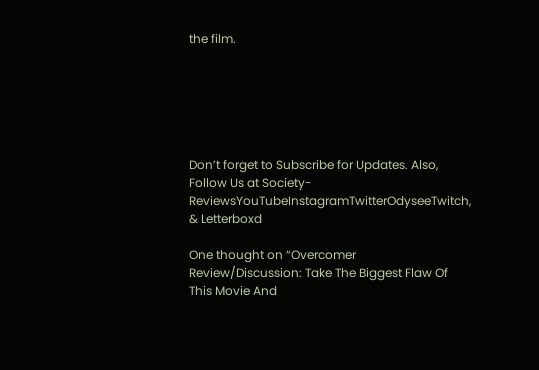the film.






Don’t forget to Subscribe for Updates. Also, Follow Us at Society-ReviewsYouTubeInstagramTwitterOdyseeTwitch, & Letterboxd

One thought on “Overcomer Review/Discussion: Take The Biggest Flaw Of This Movie And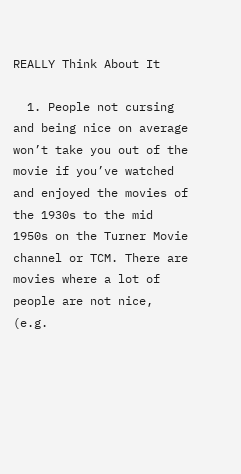REALLY Think About It

  1. People not cursing and being nice on average won’t take you out of the movie if you’ve watched and enjoyed the movies of the 1930s to the mid 1950s on the Turner Movie channel or TCM. There are movies where a lot of people are not nice, (e.g.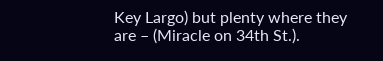Key Largo) but plenty where they are – (Miracle on 34th St.).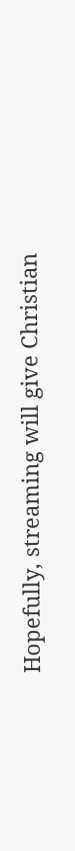Hopefully, streaming will give Christian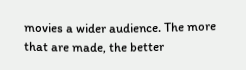movies a wider audience. The more that are made, the better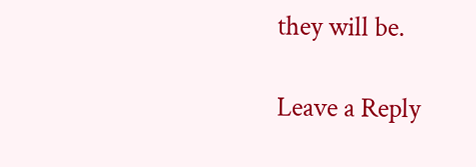they will be.

Leave a Reply